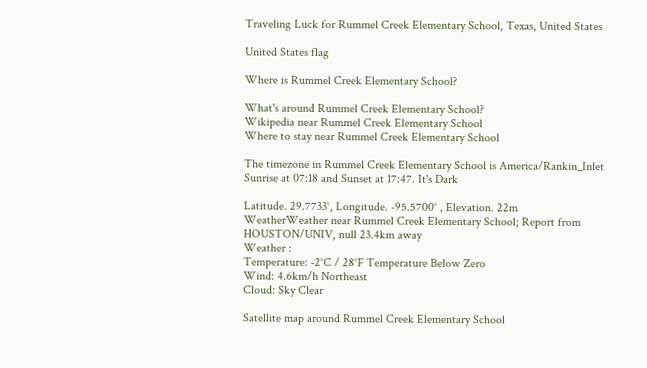Traveling Luck for Rummel Creek Elementary School, Texas, United States

United States flag

Where is Rummel Creek Elementary School?

What's around Rummel Creek Elementary School?
Wikipedia near Rummel Creek Elementary School
Where to stay near Rummel Creek Elementary School

The timezone in Rummel Creek Elementary School is America/Rankin_Inlet
Sunrise at 07:18 and Sunset at 17:47. It's Dark

Latitude. 29.7733°, Longitude. -95.5700° , Elevation. 22m
WeatherWeather near Rummel Creek Elementary School; Report from HOUSTON/UNIV, null 23.4km away
Weather :
Temperature: -2°C / 28°F Temperature Below Zero
Wind: 4.6km/h Northeast
Cloud: Sky Clear

Satellite map around Rummel Creek Elementary School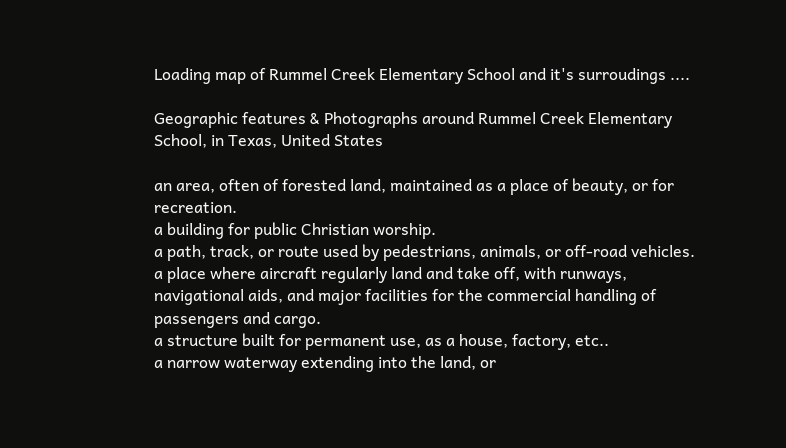Loading map of Rummel Creek Elementary School and it's surroudings ....

Geographic features & Photographs around Rummel Creek Elementary School, in Texas, United States

an area, often of forested land, maintained as a place of beauty, or for recreation.
a building for public Christian worship.
a path, track, or route used by pedestrians, animals, or off-road vehicles.
a place where aircraft regularly land and take off, with runways, navigational aids, and major facilities for the commercial handling of passengers and cargo.
a structure built for permanent use, as a house, factory, etc..
a narrow waterway extending into the land, or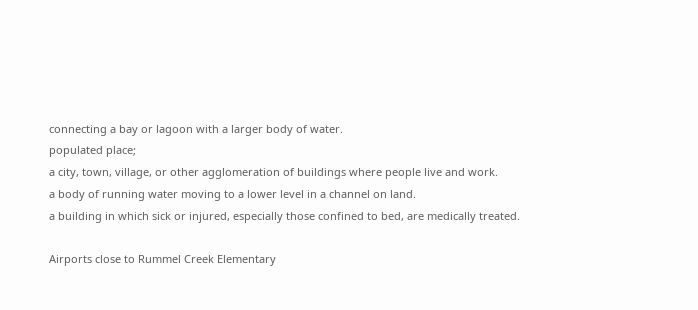connecting a bay or lagoon with a larger body of water.
populated place;
a city, town, village, or other agglomeration of buildings where people live and work.
a body of running water moving to a lower level in a channel on land.
a building in which sick or injured, especially those confined to bed, are medically treated.

Airports close to Rummel Creek Elementary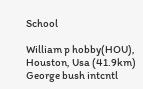School

William p hobby(HOU), Houston, Usa (41.9km)
George bush intcntl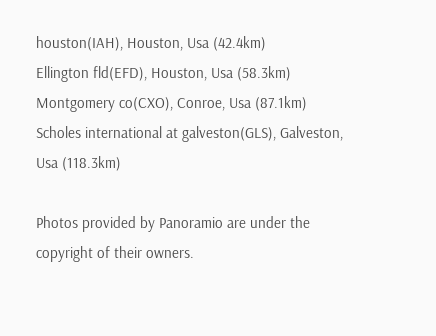houston(IAH), Houston, Usa (42.4km)
Ellington fld(EFD), Houston, Usa (58.3km)
Montgomery co(CXO), Conroe, Usa (87.1km)
Scholes international at galveston(GLS), Galveston, Usa (118.3km)

Photos provided by Panoramio are under the copyright of their owners.